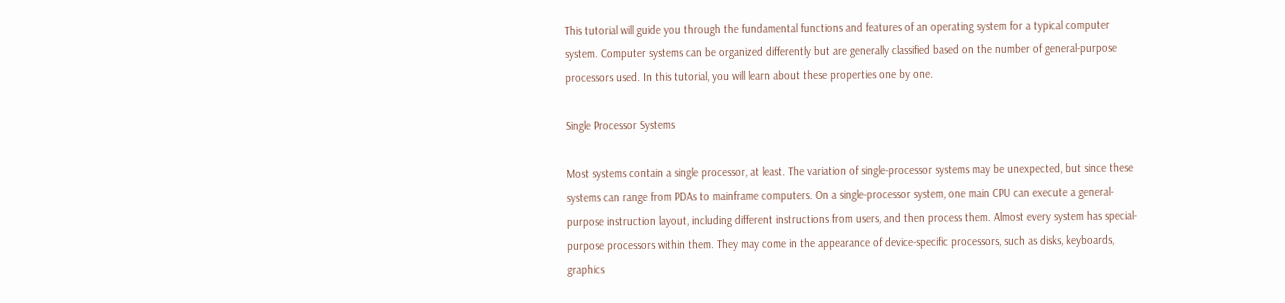This tutorial will guide you through the fundamental functions and features of an operating system for a typical computer system. Computer systems can be organized differently but are generally classified based on the number of general-purpose processors used. In this tutorial, you will learn about these properties one by one.

Single Processor Systems

Most systems contain a single processor, at least. The variation of single-processor systems may be unexpected, but since these systems can range from PDAs to mainframe computers. On a single-processor system, one main CPU can execute a general-purpose instruction layout, including different instructions from users, and then process them. Almost every system has special-purpose processors within them. They may come in the appearance of device-specific processors, such as disks, keyboards, graphics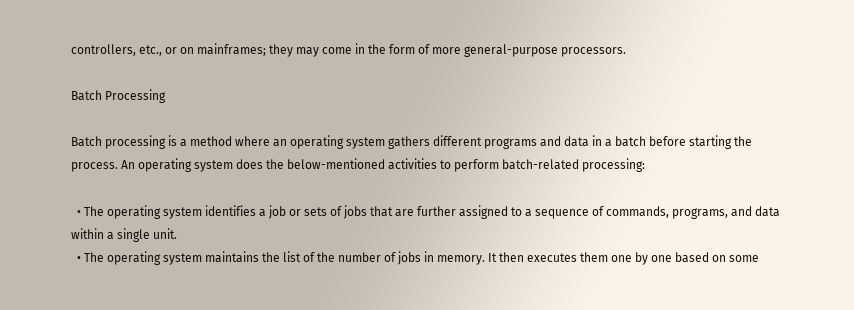controllers, etc., or on mainframes; they may come in the form of more general-purpose processors.

Batch Processing

Batch processing is a method where an operating system gathers different programs and data in a batch before starting the process. An operating system does the below-mentioned activities to perform batch-related processing:

  • The operating system identifies a job or sets of jobs that are further assigned to a sequence of commands, programs, and data within a single unit.
  • The operating system maintains the list of the number of jobs in memory. It then executes them one by one based on some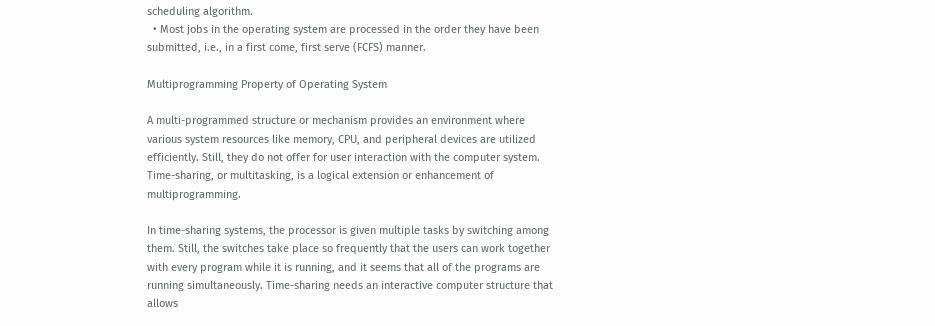scheduling algorithm.
  • Most jobs in the operating system are processed in the order they have been submitted, i.e., in a first come, first serve (FCFS) manner.

Multiprogramming Property of Operating System

A multi-programmed structure or mechanism provides an environment where various system resources like memory, CPU, and peripheral devices are utilized efficiently. Still, they do not offer for user interaction with the computer system. Time-sharing, or multitasking, is a logical extension or enhancement of multiprogramming.

In time-sharing systems, the processor is given multiple tasks by switching among them. Still, the switches take place so frequently that the users can work together with every program while it is running, and it seems that all of the programs are running simultaneously. Time-sharing needs an interactive computer structure that allows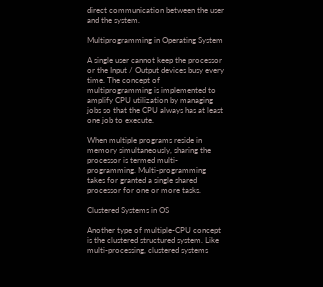direct communication between the user and the system.

Multiprogramming in Operating System

A single user cannot keep the processor or the Input / Output devices busy every time. The concept of multiprogramming is implemented to amplify CPU utilization by managing jobs so that the CPU always has at least one job to execute.

When multiple programs reside in memory simultaneously, sharing the processor is termed multi-programming. Multi-programming takes for granted a single shared processor for one or more tasks.

Clustered Systems in OS

Another type of multiple-CPU concept is the clustered structured system. Like multi-processing, clustered systems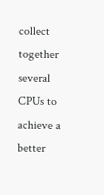collect together several CPUs to achieve a better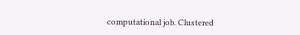computational job. Clustered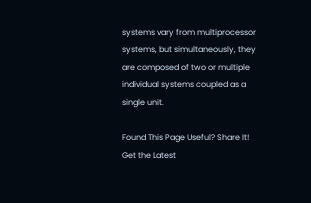systems vary from multiprocessor systems, but simultaneously, they are composed of two or multiple individual systems coupled as a single unit.

Found This Page Useful? Share It!
Get the Latest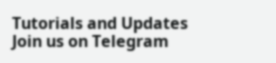Tutorials and Updates
Join us on Telegram